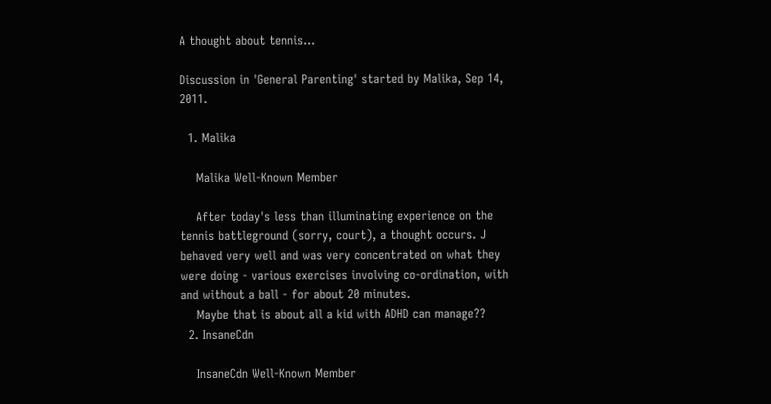A thought about tennis...

Discussion in 'General Parenting' started by Malika, Sep 14, 2011.

  1. Malika

    Malika Well-Known Member

    After today's less than illuminating experience on the tennis battleground (sorry, court), a thought occurs. J behaved very well and was very concentrated on what they were doing - various exercises involving co-ordination, with and without a ball - for about 20 minutes.
    Maybe that is about all a kid with ADHD can manage??
  2. InsaneCdn

    InsaneCdn Well-Known Member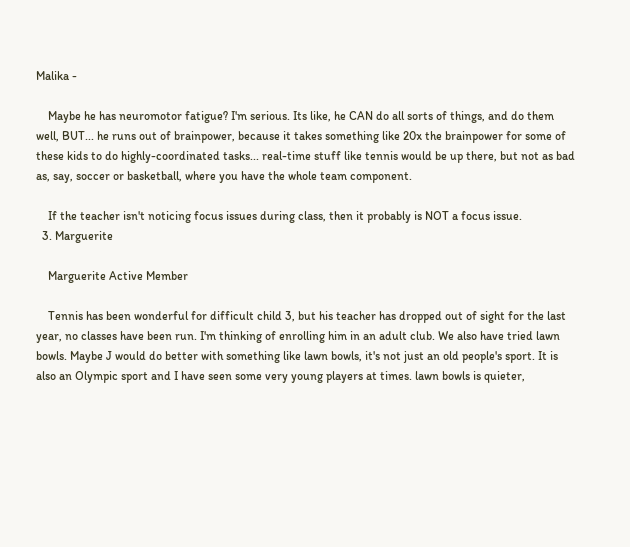Malika -

    Maybe he has neuromotor fatigue? I'm serious. Its like, he CAN do all sorts of things, and do them well, BUT... he runs out of brainpower, because it takes something like 20x the brainpower for some of these kids to do highly-coordinated tasks... real-time stuff like tennis would be up there, but not as bad as, say, soccer or basketball, where you have the whole team component.

    If the teacher isn't noticing focus issues during class, then it probably is NOT a focus issue.
  3. Marguerite

    Marguerite Active Member

    Tennis has been wonderful for difficult child 3, but his teacher has dropped out of sight for the last year, no classes have been run. I'm thinking of enrolling him in an adult club. We also have tried lawn bowls. Maybe J would do better with something like lawn bowls, it's not just an old people's sport. It is also an Olympic sport and I have seen some very young players at times. lawn bowls is quieter,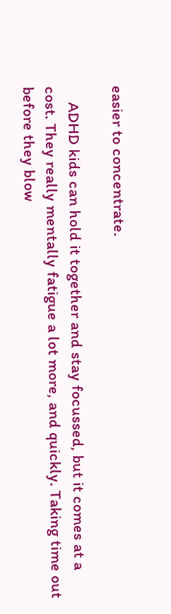easier to concentrate.

    ADHD kids can hold it together and stay focussed, but it comes at a cost. They really mentally fatigue a lot more, and quickly. Taking time out before they blow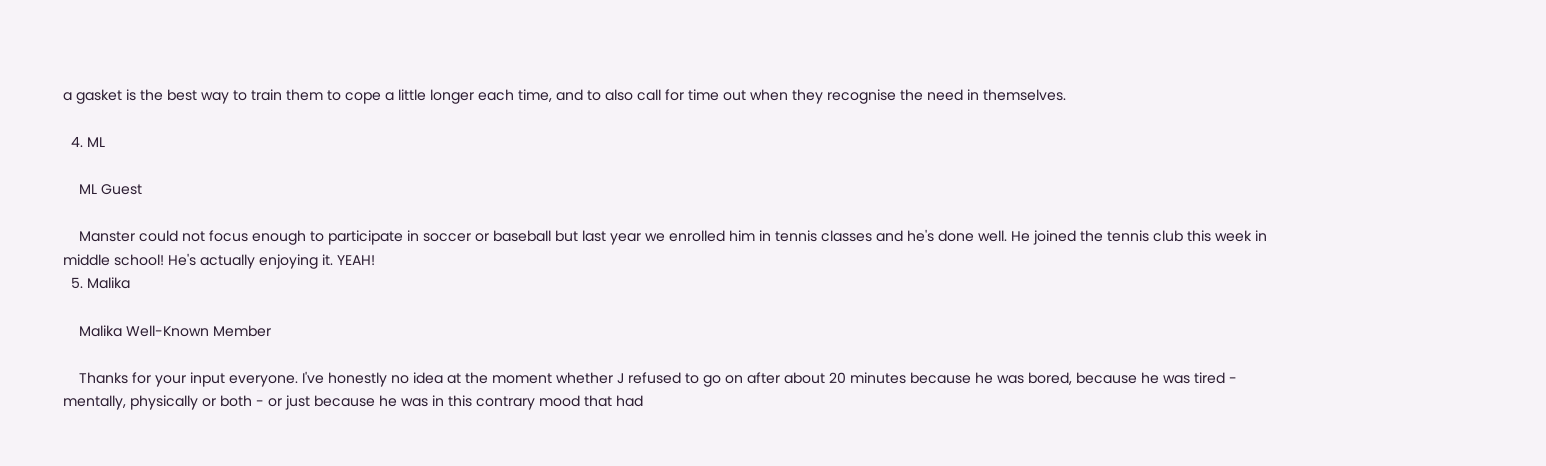a gasket is the best way to train them to cope a little longer each time, and to also call for time out when they recognise the need in themselves.

  4. ML

    ML Guest

    Manster could not focus enough to participate in soccer or baseball but last year we enrolled him in tennis classes and he's done well. He joined the tennis club this week in middle school! He's actually enjoying it. YEAH!
  5. Malika

    Malika Well-Known Member

    Thanks for your input everyone. I've honestly no idea at the moment whether J refused to go on after about 20 minutes because he was bored, because he was tired - mentally, physically or both - or just because he was in this contrary mood that had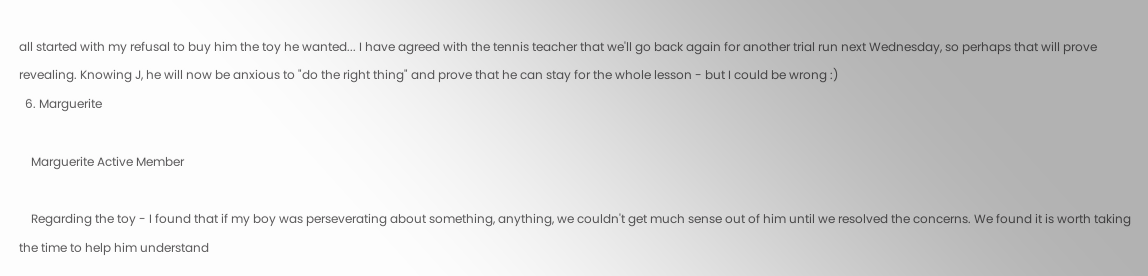all started with my refusal to buy him the toy he wanted... I have agreed with the tennis teacher that we'll go back again for another trial run next Wednesday, so perhaps that will prove revealing. Knowing J, he will now be anxious to "do the right thing" and prove that he can stay for the whole lesson - but I could be wrong :)
  6. Marguerite

    Marguerite Active Member

    Regarding the toy - I found that if my boy was perseverating about something, anything, we couldn't get much sense out of him until we resolved the concerns. We found it is worth taking the time to help him understand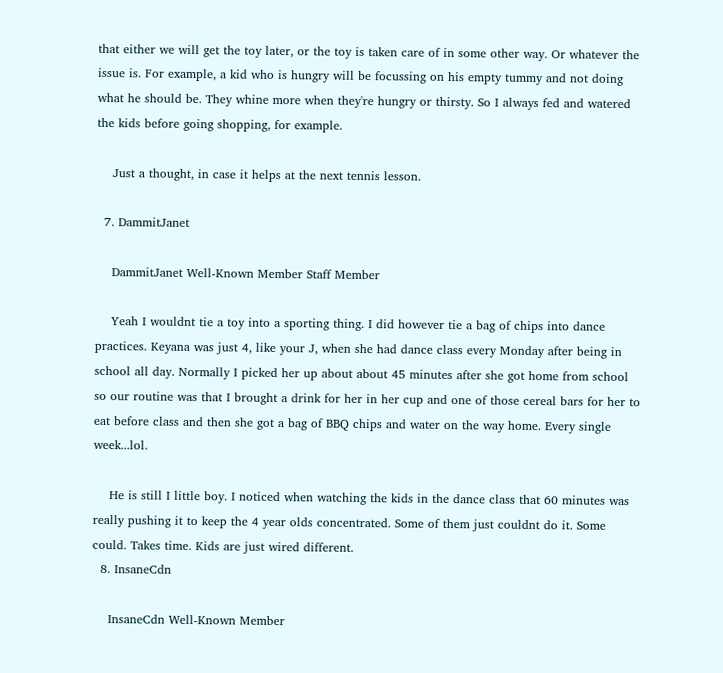that either we will get the toy later, or the toy is taken care of in some other way. Or whatever the issue is. For example, a kid who is hungry will be focussing on his empty tummy and not doing what he should be. They whine more when they're hungry or thirsty. So I always fed and watered the kids before going shopping, for example.

    Just a thought, in case it helps at the next tennis lesson.

  7. DammitJanet

    DammitJanet Well-Known Member Staff Member

    Yeah I wouldnt tie a toy into a sporting thing. I did however tie a bag of chips into dance practices. Keyana was just 4, like your J, when she had dance class every Monday after being in school all day. Normally I picked her up about about 45 minutes after she got home from school so our routine was that I brought a drink for her in her cup and one of those cereal bars for her to eat before class and then she got a bag of BBQ chips and water on the way home. Every single week...lol.

    He is still I little boy. I noticed when watching the kids in the dance class that 60 minutes was really pushing it to keep the 4 year olds concentrated. Some of them just couldnt do it. Some could. Takes time. Kids are just wired different.
  8. InsaneCdn

    InsaneCdn Well-Known Member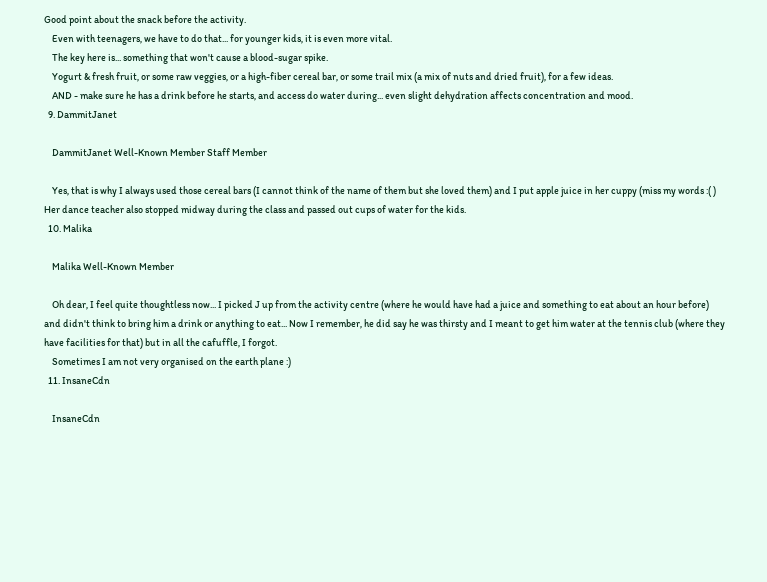Good point about the snack before the activity.
    Even with teenagers, we have to do that... for younger kids, it is even more vital.
    The key here is... something that won't cause a blood-sugar spike.
    Yogurt & fresh fruit, or some raw veggies, or a high-fiber cereal bar, or some trail mix (a mix of nuts and dried fruit), for a few ideas.
    AND - make sure he has a drink before he starts, and access do water during... even slight dehydration affects concentration and mood.
  9. DammitJanet

    DammitJanet Well-Known Member Staff Member

    Yes, that is why I always used those cereal bars (I cannot think of the name of them but she loved them) and I put apple juice in her cuppy (miss my words :( ) Her dance teacher also stopped midway during the class and passed out cups of water for the kids.
  10. Malika

    Malika Well-Known Member

    Oh dear, I feel quite thoughtless now... I picked J up from the activity centre (where he would have had a juice and something to eat about an hour before) and didn't think to bring him a drink or anything to eat... Now I remember, he did say he was thirsty and I meant to get him water at the tennis club (where they have facilities for that) but in all the cafuffle, I forgot.
    Sometimes I am not very organised on the earth plane :)
  11. InsaneCdn

    InsaneCdn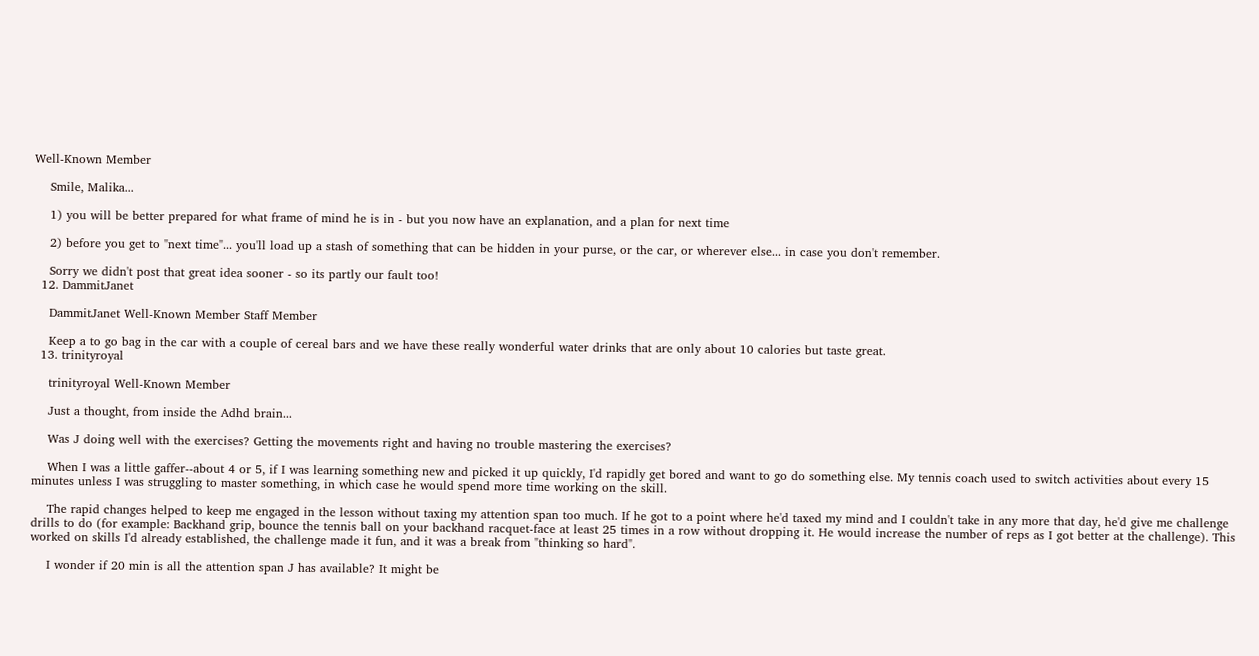Well-Known Member

    Smile, Malika...

    1) you will be better prepared for what frame of mind he is in - but you now have an explanation, and a plan for next time

    2) before you get to "next time"... you'll load up a stash of something that can be hidden in your purse, or the car, or wherever else... in case you don't remember.

    Sorry we didn't post that great idea sooner - so its partly our fault too!
  12. DammitJanet

    DammitJanet Well-Known Member Staff Member

    Keep a to go bag in the car with a couple of cereal bars and we have these really wonderful water drinks that are only about 10 calories but taste great.
  13. trinityroyal

    trinityroyal Well-Known Member

    Just a thought, from inside the Adhd brain...

    Was J doing well with the exercises? Getting the movements right and having no trouble mastering the exercises?

    When I was a little gaffer--about 4 or 5, if I was learning something new and picked it up quickly, I'd rapidly get bored and want to go do something else. My tennis coach used to switch activities about every 15 minutes unless I was struggling to master something, in which case he would spend more time working on the skill.

    The rapid changes helped to keep me engaged in the lesson without taxing my attention span too much. If he got to a point where he'd taxed my mind and I couldn't take in any more that day, he'd give me challenge drills to do (for example: Backhand grip, bounce the tennis ball on your backhand racquet-face at least 25 times in a row without dropping it. He would increase the number of reps as I got better at the challenge). This worked on skills I'd already established, the challenge made it fun, and it was a break from "thinking so hard".

    I wonder if 20 min is all the attention span J has available? It might be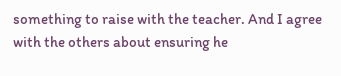something to raise with the teacher. And I agree with the others about ensuring he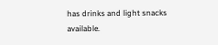has drinks and light snacks available.